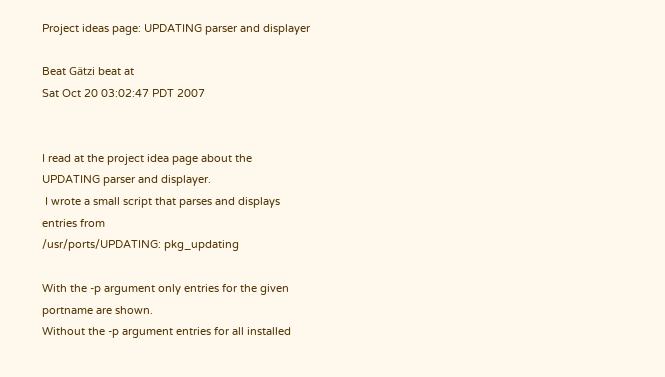Project ideas page: UPDATING parser and displayer

Beat Gätzi beat at
Sat Oct 20 03:02:47 PDT 2007


I read at the project idea page about the UPDATING parser and displayer.
 I wrote a small script that parses and displays entries from
/usr/ports/UPDATING: pkg_updating

With the -p argument only entries for the given portname are shown.
Without the -p argument entries for all installed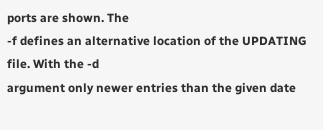ports are shown. The
-f defines an alternative location of the UPDATING file. With the -d
argument only newer entries than the given date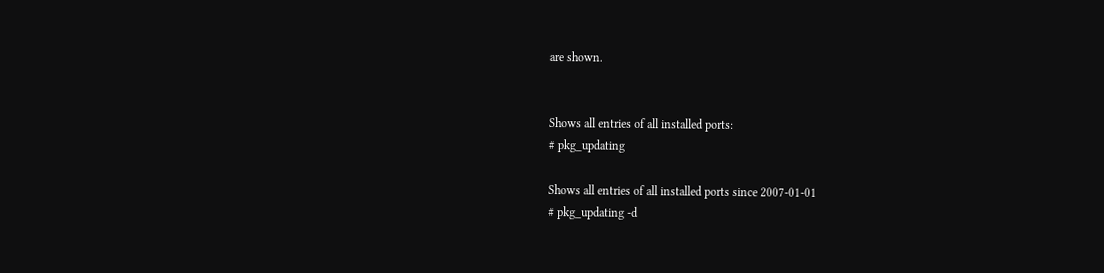are shown.


Shows all entries of all installed ports:
# pkg_updating

Shows all entries of all installed ports since 2007-01-01
# pkg_updating -d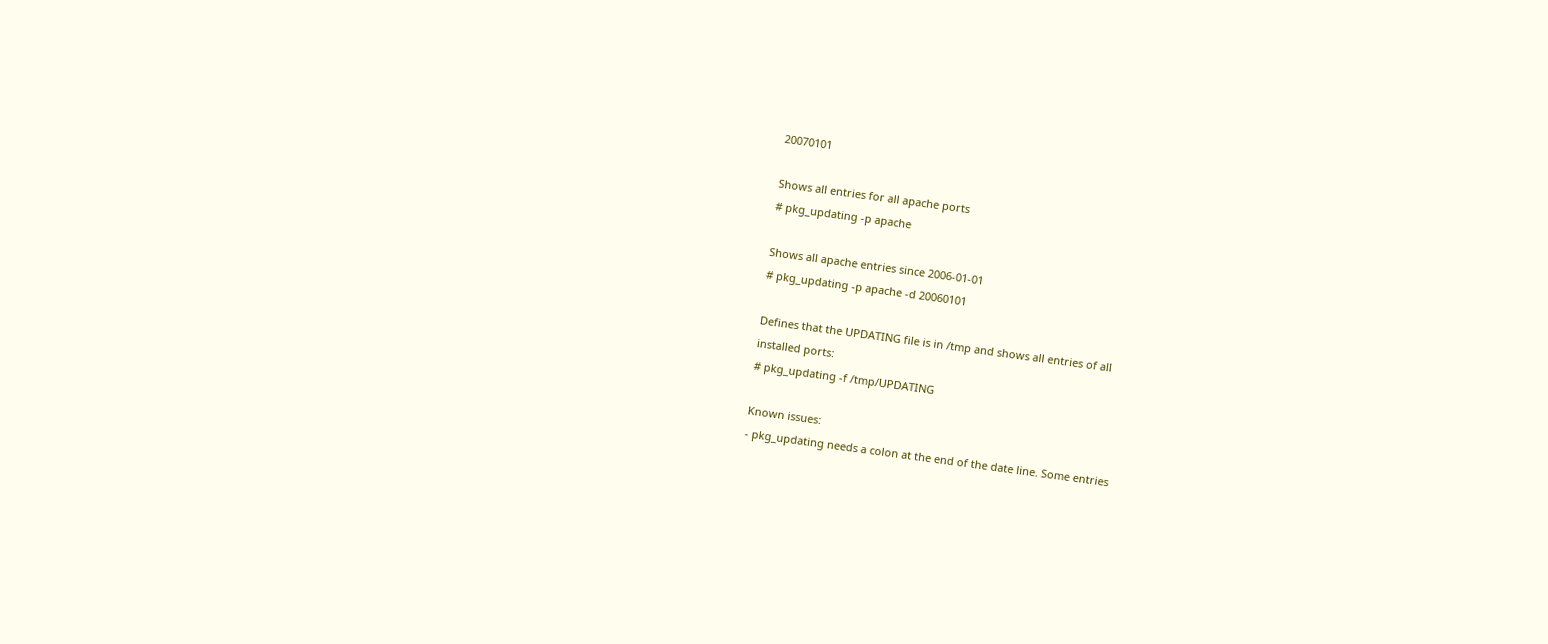20070101

Shows all entries for all apache ports
# pkg_updating -p apache

Shows all apache entries since 2006-01-01
# pkg_updating -p apache -d 20060101

Defines that the UPDATING file is in /tmp and shows all entries of all
installed ports:
# pkg_updating -f /tmp/UPDATING

Known issues:
- pkg_updating needs a colon at the end of the date line. Some entries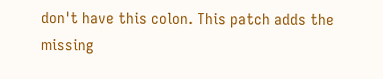don't have this colon. This patch adds the missing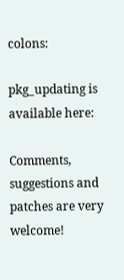colons:

pkg_updating is available here:

Comments, suggestions and patches are very welcome!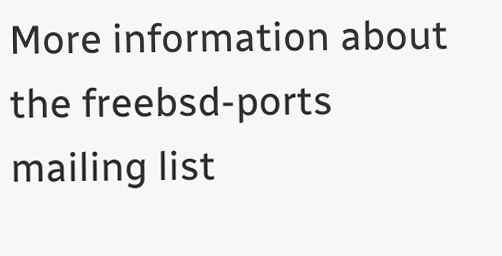More information about the freebsd-ports mailing list